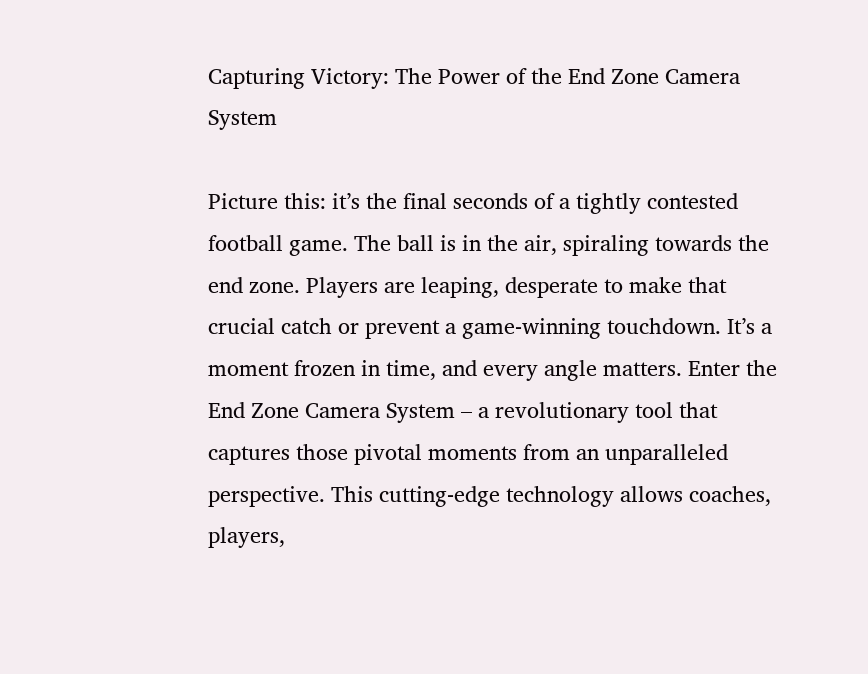Capturing Victory: The Power of the End Zone Camera System

Picture this: it’s the final seconds of a tightly contested football game. The ball is in the air, spiraling towards the end zone. Players are leaping, desperate to make that crucial catch or prevent a game-winning touchdown. It’s a moment frozen in time, and every angle matters. Enter the End Zone Camera System – a revolutionary tool that captures those pivotal moments from an unparalleled perspective. This cutting-edge technology allows coaches, players,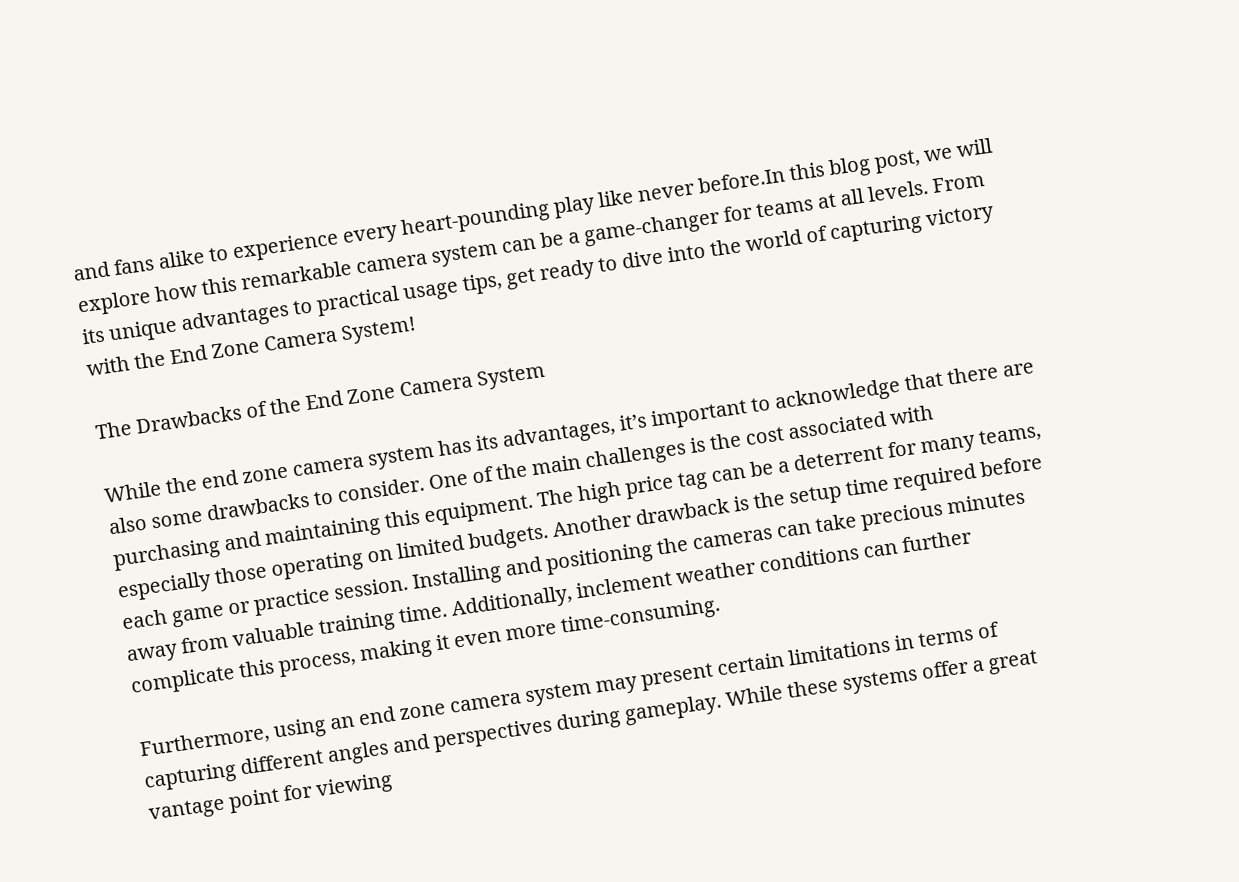and fans alike to experience every heart-pounding play like never before.In this blog post, we will explore how this remarkable camera system can be a game-changer for teams at all levels. From its unique advantages to practical usage tips, get ready to dive into the world of capturing victory with the End Zone Camera System!

The Drawbacks of the End Zone Camera System

While the end zone camera system has its advantages, it’s important to acknowledge that there are also some drawbacks to consider. One of the main challenges is the cost associated with purchasing and maintaining this equipment. The high price tag can be a deterrent for many teams, especially those operating on limited budgets. Another drawback is the setup time required before each game or practice session. Installing and positioning the cameras can take precious minutes away from valuable training time. Additionally, inclement weather conditions can further complicate this process, making it even more time-consuming.

Furthermore, using an end zone camera system may present certain limitations in terms of capturing different angles and perspectives during gameplay. While these systems offer a great vantage point for viewing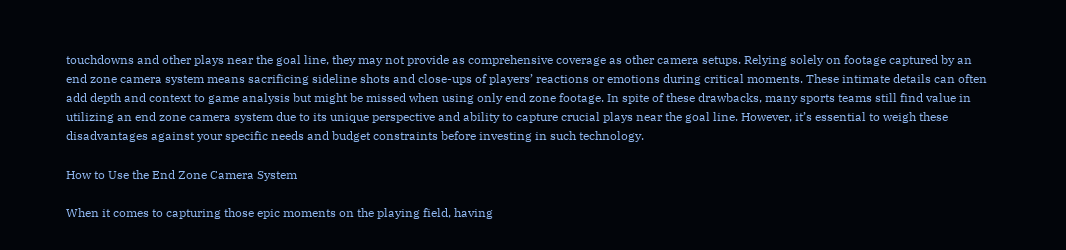touchdowns and other plays near the goal line, they may not provide as comprehensive coverage as other camera setups. Relying solely on footage captured by an end zone camera system means sacrificing sideline shots and close-ups of players’ reactions or emotions during critical moments. These intimate details can often add depth and context to game analysis but might be missed when using only end zone footage. In spite of these drawbacks, many sports teams still find value in utilizing an end zone camera system due to its unique perspective and ability to capture crucial plays near the goal line. However, it’s essential to weigh these disadvantages against your specific needs and budget constraints before investing in such technology.

How to Use the End Zone Camera System

When it comes to capturing those epic moments on the playing field, having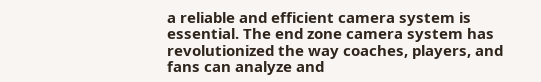a reliable and efficient camera system is essential. The end zone camera system has revolutionized the way coaches, players, and fans can analyze and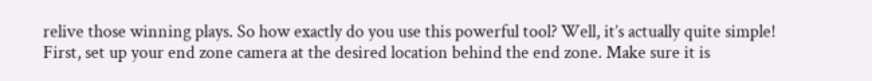relive those winning plays. So how exactly do you use this powerful tool? Well, it’s actually quite simple! First, set up your end zone camera at the desired location behind the end zone. Make sure it is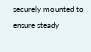securely mounted to ensure steady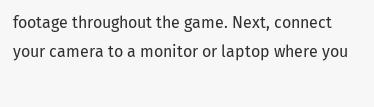footage throughout the game. Next, connect your camera to a monitor or laptop where you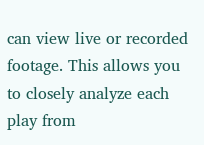can view live or recorded footage. This allows you to closely analyze each play from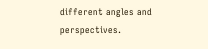different angles and perspectives.